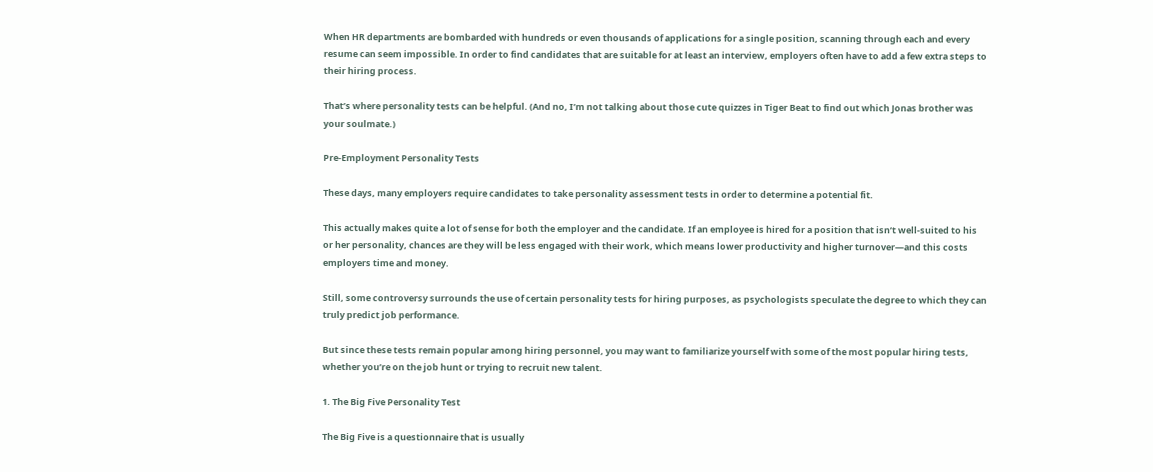When HR departments are bombarded with hundreds or even thousands of applications for a single position, scanning through each and every resume can seem impossible. In order to find candidates that are suitable for at least an interview, employers often have to add a few extra steps to their hiring process.

That’s where personality tests can be helpful. (And no, I’m not talking about those cute quizzes in Tiger Beat to find out which Jonas brother was your soulmate.)

Pre-Employment Personality Tests

These days, many employers require candidates to take personality assessment tests in order to determine a potential fit.

This actually makes quite a lot of sense for both the employer and the candidate. If an employee is hired for a position that isn’t well-suited to his or her personality, chances are they will be less engaged with their work, which means lower productivity and higher turnover—and this costs employers time and money.

Still, some controversy surrounds the use of certain personality tests for hiring purposes, as psychologists speculate the degree to which they can truly predict job performance.

But since these tests remain popular among hiring personnel, you may want to familiarize yourself with some of the most popular hiring tests, whether you’re on the job hunt or trying to recruit new talent.

1. The Big Five Personality Test

The Big Five is a questionnaire that is usually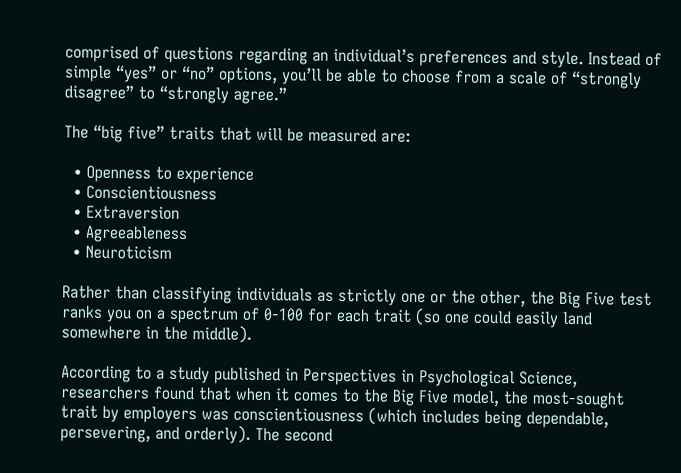comprised of questions regarding an individual’s preferences and style. Instead of simple “yes” or “no” options, you’ll be able to choose from a scale of “strongly disagree” to “strongly agree.”

The “big five” traits that will be measured are:

  • Openness to experience
  • Conscientiousness
  • Extraversion
  • Agreeableness
  • Neuroticism

Rather than classifying individuals as strictly one or the other, the Big Five test ranks you on a spectrum of 0-100 for each trait (so one could easily land somewhere in the middle).

According to a study published in Perspectives in Psychological Science, researchers found that when it comes to the Big Five model, the most-sought trait by employers was conscientiousness (which includes being dependable, persevering, and orderly). The second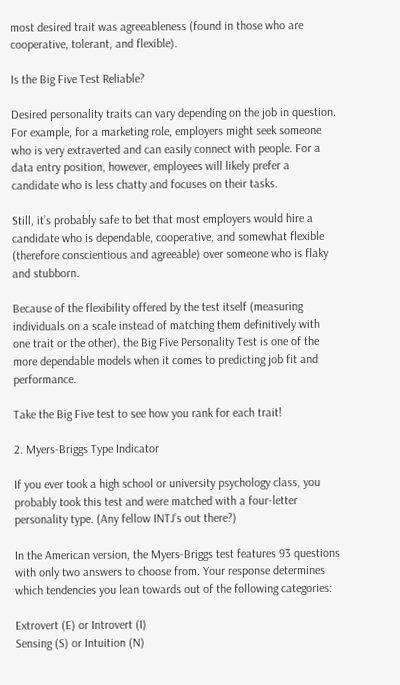most desired trait was agreeableness (found in those who are cooperative, tolerant, and flexible).

Is the Big Five Test Reliable?

Desired personality traits can vary depending on the job in question. For example, for a marketing role, employers might seek someone who is very extraverted and can easily connect with people. For a data entry position, however, employees will likely prefer a candidate who is less chatty and focuses on their tasks.

Still, it’s probably safe to bet that most employers would hire a candidate who is dependable, cooperative, and somewhat flexible (therefore conscientious and agreeable) over someone who is flaky and stubborn.

Because of the flexibility offered by the test itself (measuring individuals on a scale instead of matching them definitively with one trait or the other), the Big Five Personality Test is one of the more dependable models when it comes to predicting job fit and performance.

Take the Big Five test to see how you rank for each trait!

2. Myers-Briggs Type Indicator

If you ever took a high school or university psychology class, you probably took this test and were matched with a four-letter personality type. (Any fellow INTJ’s out there?)

In the American version, the Myers-Briggs test features 93 questions with only two answers to choose from. Your response determines which tendencies you lean towards out of the following categories:

Extrovert (E) or Introvert (I)
Sensing (S) or Intuition (N)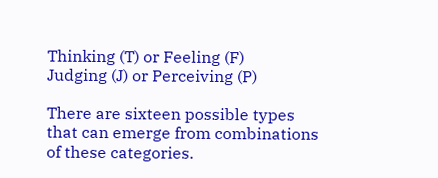Thinking (T) or Feeling (F)
Judging (J) or Perceiving (P)

There are sixteen possible types that can emerge from combinations of these categories.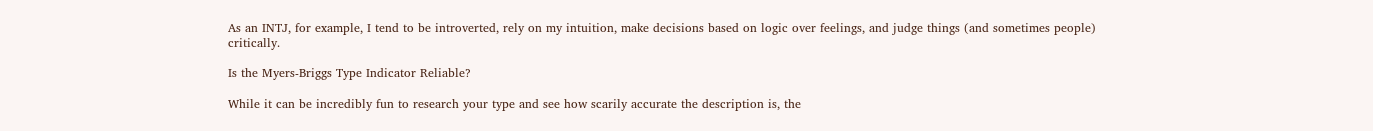As an INTJ, for example, I tend to be introverted, rely on my intuition, make decisions based on logic over feelings, and judge things (and sometimes people) critically.

Is the Myers-Briggs Type Indicator Reliable?

While it can be incredibly fun to research your type and see how scarily accurate the description is, the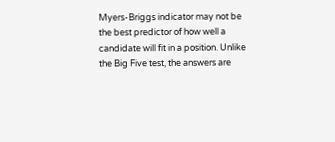Myers-Briggs indicator may not be the best predictor of how well a candidate will fit in a position. Unlike the Big Five test, the answers are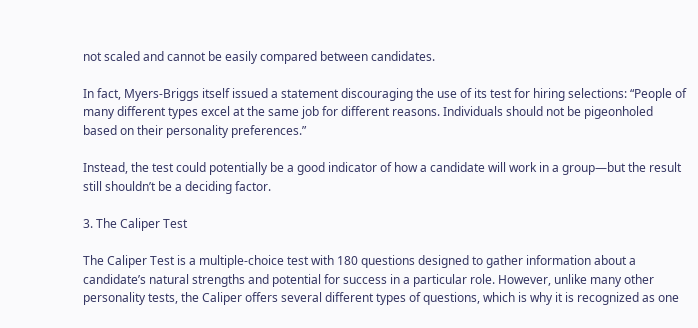not scaled and cannot be easily compared between candidates.

In fact, Myers-Briggs itself issued a statement discouraging the use of its test for hiring selections: “People of many different types excel at the same job for different reasons. Individuals should not be pigeonholed based on their personality preferences.”

Instead, the test could potentially be a good indicator of how a candidate will work in a group—but the result still shouldn’t be a deciding factor.

3. The Caliper Test

The Caliper Test is a multiple-choice test with 180 questions designed to gather information about a candidate’s natural strengths and potential for success in a particular role. However, unlike many other personality tests, the Caliper offers several different types of questions, which is why it is recognized as one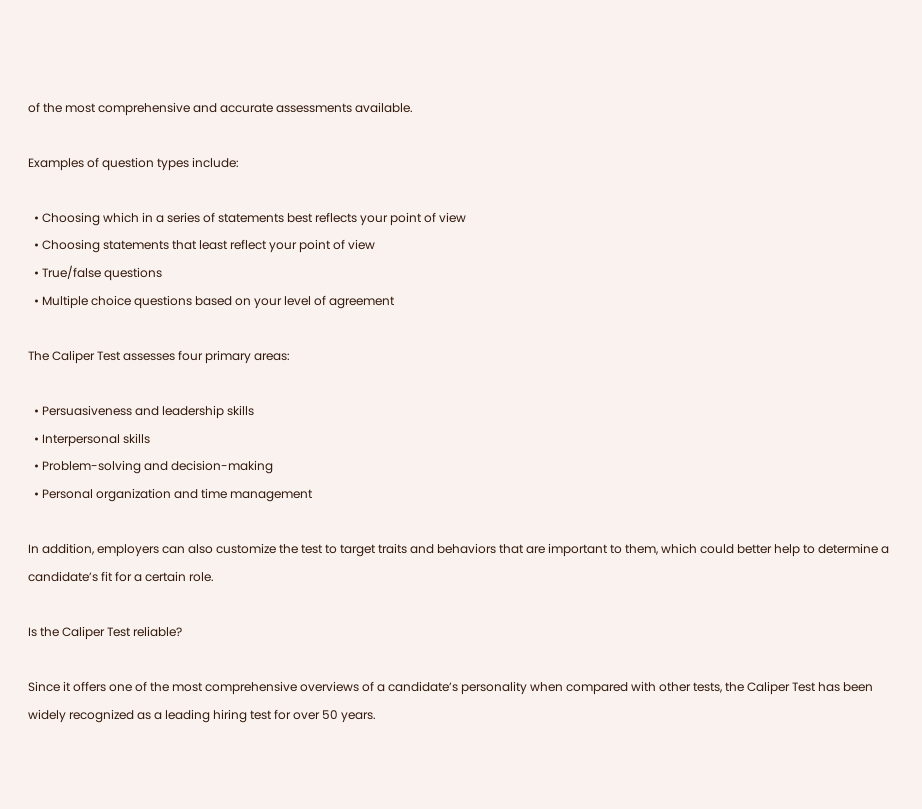of the most comprehensive and accurate assessments available.

Examples of question types include:

  • Choosing which in a series of statements best reflects your point of view
  • Choosing statements that least reflect your point of view
  • True/false questions
  • Multiple choice questions based on your level of agreement

The Caliper Test assesses four primary areas:

  • Persuasiveness and leadership skills
  • Interpersonal skills
  • Problem-solving and decision-making
  • Personal organization and time management

In addition, employers can also customize the test to target traits and behaviors that are important to them, which could better help to determine a candidate’s fit for a certain role.

Is the Caliper Test reliable?

Since it offers one of the most comprehensive overviews of a candidate’s personality when compared with other tests, the Caliper Test has been widely recognized as a leading hiring test for over 50 years.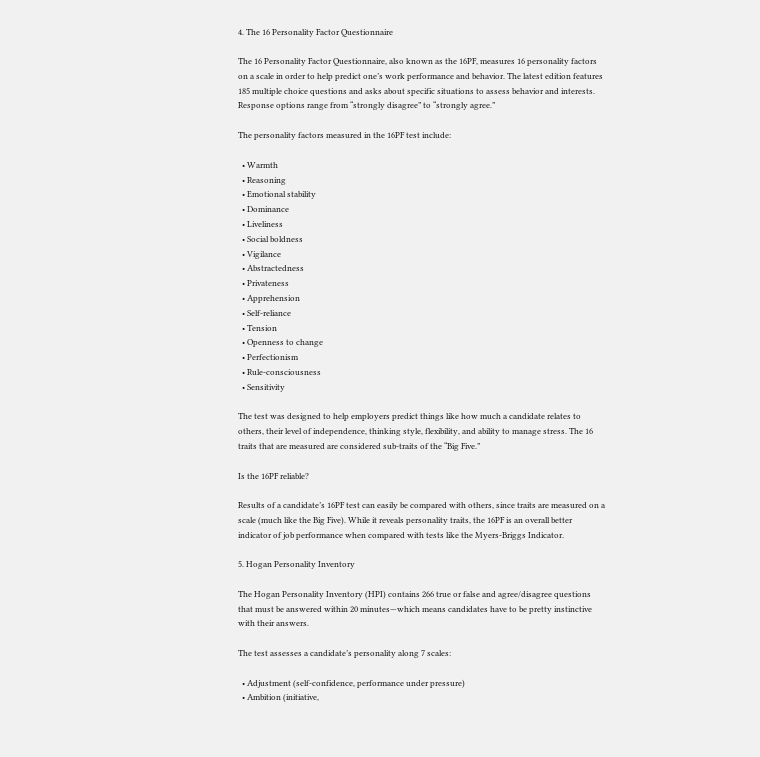4. The 16 Personality Factor Questionnaire

The 16 Personality Factor Questionnaire, also known as the 16PF, measures 16 personality factors on a scale in order to help predict one’s work performance and behavior. The latest edition features 185 multiple choice questions and asks about specific situations to assess behavior and interests. Response options range from “strongly disagree” to “strongly agree.”

The personality factors measured in the 16PF test include:

  • Warmth
  • Reasoning
  • Emotional stability
  • Dominance
  • Liveliness
  • Social boldness
  • Vigilance
  • Abstractedness
  • Privateness
  • Apprehension
  • Self-reliance
  • Tension
  • Openness to change
  • Perfectionism
  • Rule-consciousness
  • Sensitivity

The test was designed to help employers predict things like how much a candidate relates to others, their level of independence, thinking style, flexibility, and ability to manage stress. The 16 traits that are measured are considered sub-traits of the “Big Five.”

Is the 16PF reliable?

Results of a candidate’s 16PF test can easily be compared with others, since traits are measured on a scale (much like the Big Five). While it reveals personality traits, the 16PF is an overall better indicator of job performance when compared with tests like the Myers-Briggs Indicator.

5. Hogan Personality Inventory

The Hogan Personality Inventory (HPI) contains 266 true or false and agree/disagree questions that must be answered within 20 minutes—which means candidates have to be pretty instinctive with their answers.

The test assesses a candidate’s personality along 7 scales:

  • Adjustment (self-confidence, performance under pressure)
  • Ambition (initiative,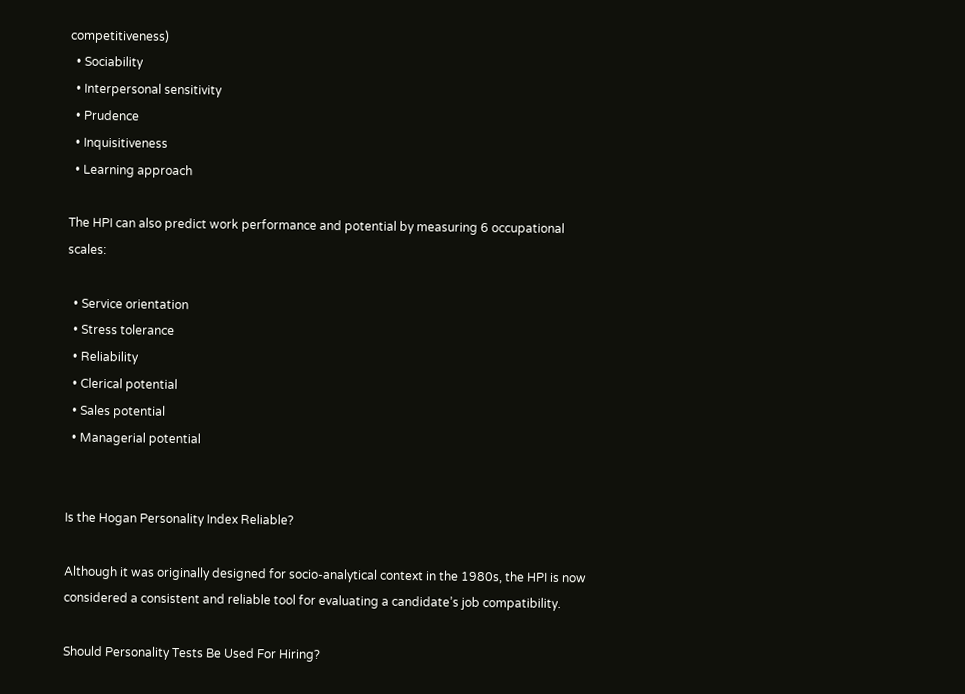competitiveness)
  • Sociability
  • Interpersonal sensitivity
  • Prudence
  • Inquisitiveness
  • Learning approach

The HPI can also predict work performance and potential by measuring 6 occupational scales:

  • Service orientation
  • Stress tolerance
  • Reliability
  • Clerical potential
  • Sales potential
  • Managerial potential


Is the Hogan Personality Index Reliable?

Although it was originally designed for socio-analytical context in the 1980s, the HPI is now considered a consistent and reliable tool for evaluating a candidate’s job compatibility.

Should Personality Tests Be Used For Hiring?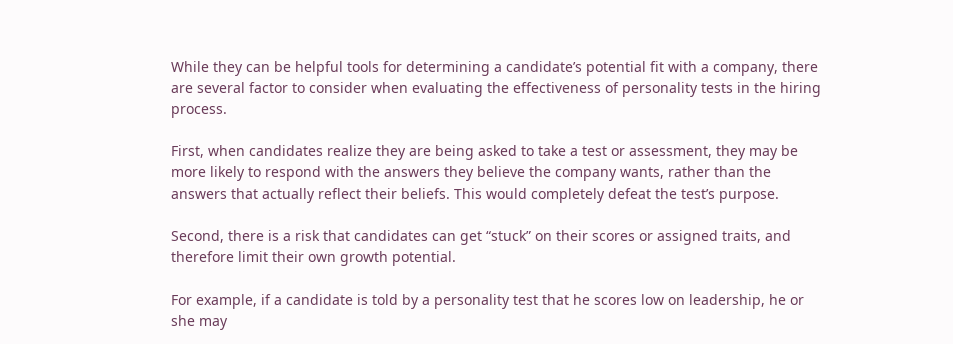While they can be helpful tools for determining a candidate’s potential fit with a company, there are several factor to consider when evaluating the effectiveness of personality tests in the hiring process.

First, when candidates realize they are being asked to take a test or assessment, they may be more likely to respond with the answers they believe the company wants, rather than the answers that actually reflect their beliefs. This would completely defeat the test’s purpose.

Second, there is a risk that candidates can get “stuck” on their scores or assigned traits, and therefore limit their own growth potential.

For example, if a candidate is told by a personality test that he scores low on leadership, he or she may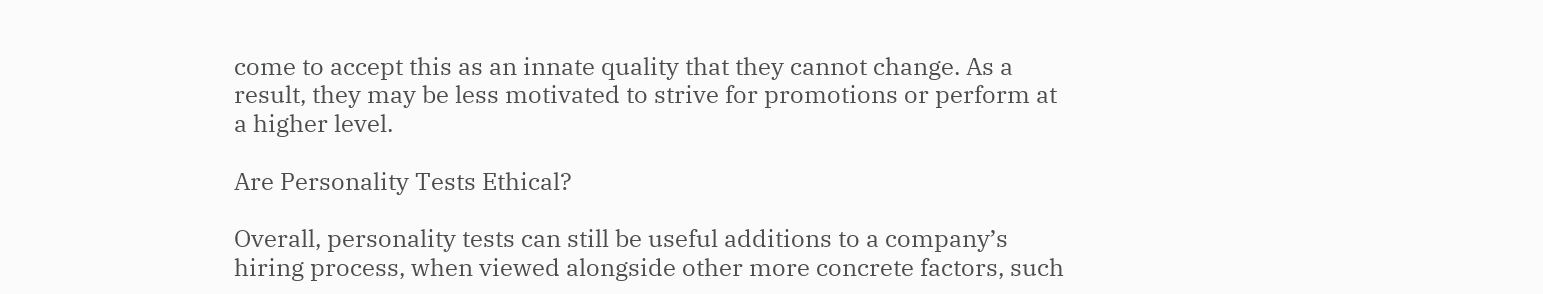come to accept this as an innate quality that they cannot change. As a result, they may be less motivated to strive for promotions or perform at a higher level.

Are Personality Tests Ethical?

Overall, personality tests can still be useful additions to a company’s hiring process, when viewed alongside other more concrete factors, such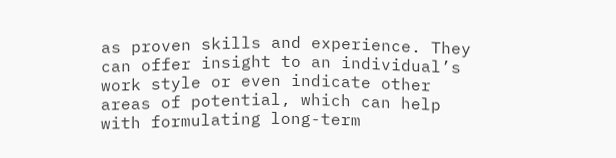as proven skills and experience. They can offer insight to an individual’s work style or even indicate other areas of potential, which can help with formulating long-term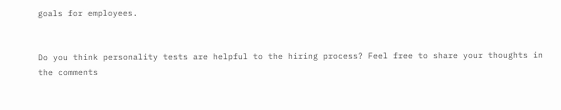goals for employees.


Do you think personality tests are helpful to the hiring process? Feel free to share your thoughts in the comments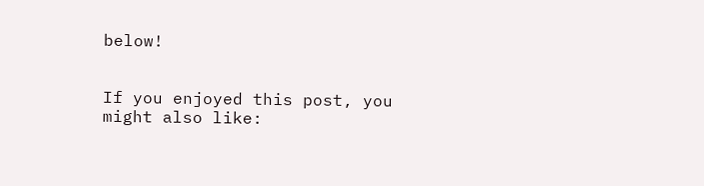below!


If you enjoyed this post, you might also like: